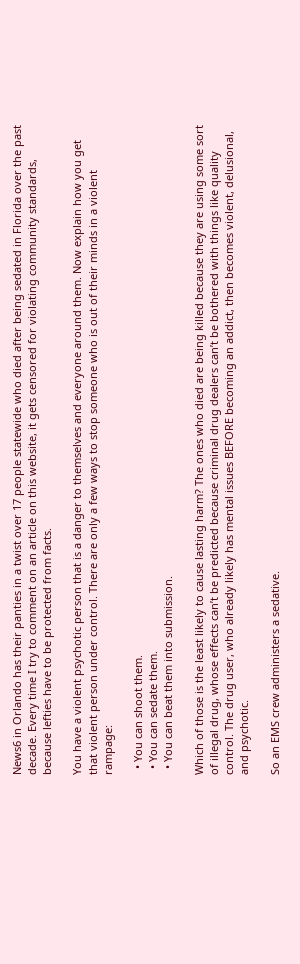News6 in Orlando has their panties in a twist over 17 people statewide who died after being sedated in Florida over the past decade. Every time I try to comment on an article on this website, it gets censored for violating community standards, because lefties have to be protected from facts.

You have a violent psychotic person that is a danger to themselves and everyone around them. Now explain how you get that violent person under control. There are only a few ways to stop someone who is out of their minds in a violent rampage:

  • You can shoot them.
  • You can sedate them.
  • You can beat them into submission.

Which of those is the least likely to cause lasting harm? The ones who died are being killed because they are using some sort of illegal drug, whose effects can’t be predicted because criminal drug dealers can’t be bothered with things like quality control. The drug user, who already likely has mental issues BEFORE becoming an addict, then becomes violent, delusional, and psychotic.

So an EMS crew administers a sedative.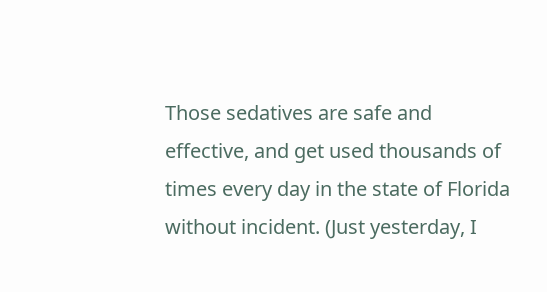Those sedatives are safe and effective, and get used thousands of times every day in the state of Florida without incident. (Just yesterday, I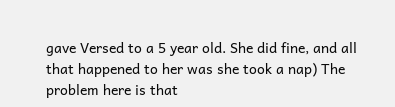gave Versed to a 5 year old. She did fine, and all that happened to her was she took a nap) The problem here is that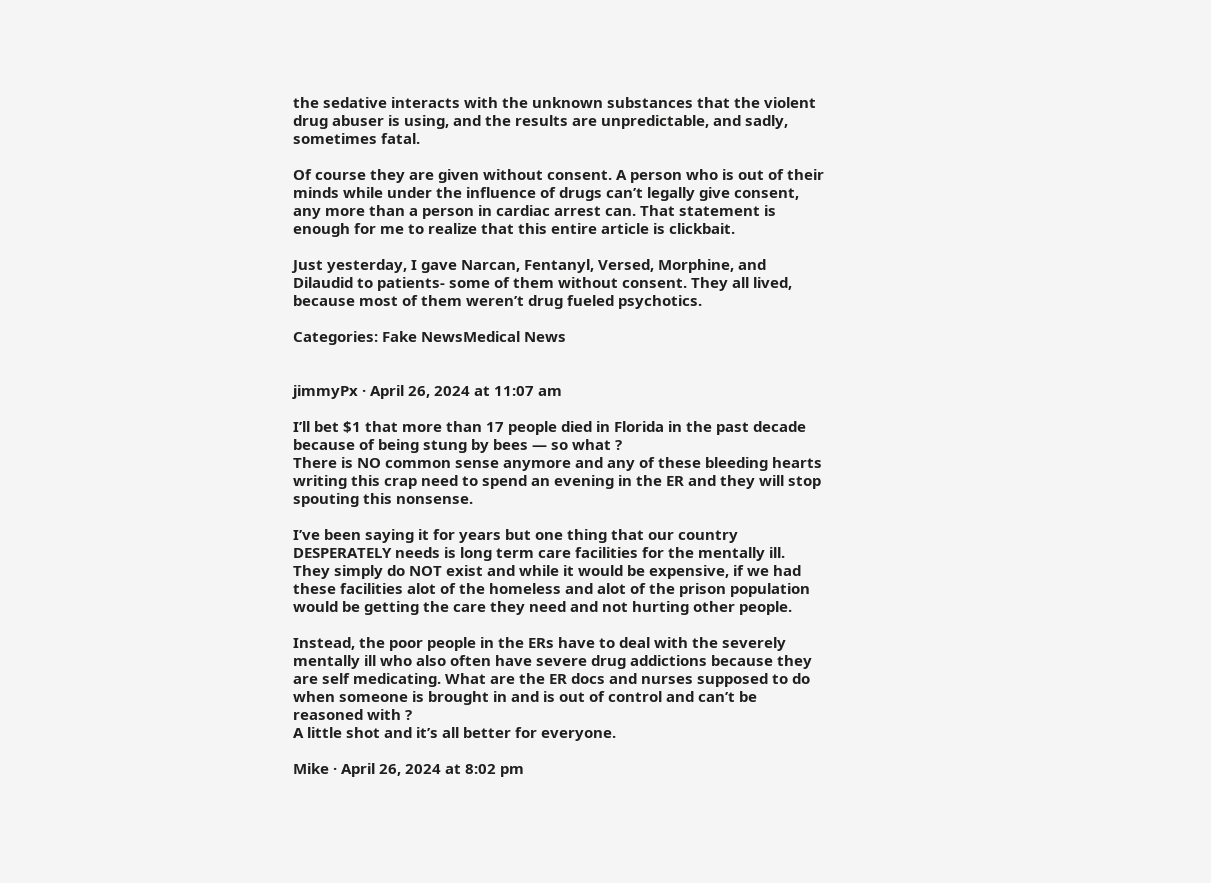the sedative interacts with the unknown substances that the violent drug abuser is using, and the results are unpredictable, and sadly, sometimes fatal.

Of course they are given without consent. A person who is out of their minds while under the influence of drugs can’t legally give consent, any more than a person in cardiac arrest can. That statement is enough for me to realize that this entire article is clickbait.

Just yesterday, I gave Narcan, Fentanyl, Versed, Morphine, and Dilaudid to patients- some of them without consent. They all lived, because most of them weren’t drug fueled psychotics.

Categories: Fake NewsMedical News


jimmyPx · April 26, 2024 at 11:07 am

I’ll bet $1 that more than 17 people died in Florida in the past decade because of being stung by bees — so what ?
There is NO common sense anymore and any of these bleeding hearts writing this crap need to spend an evening in the ER and they will stop spouting this nonsense.

I’ve been saying it for years but one thing that our country DESPERATELY needs is long term care facilities for the mentally ill. They simply do NOT exist and while it would be expensive, if we had these facilities alot of the homeless and alot of the prison population would be getting the care they need and not hurting other people.

Instead, the poor people in the ERs have to deal with the severely mentally ill who also often have severe drug addictions because they are self medicating. What are the ER docs and nurses supposed to do when someone is brought in and is out of control and can’t be reasoned with ?
A little shot and it’s all better for everyone.

Mike · April 26, 2024 at 8:02 pm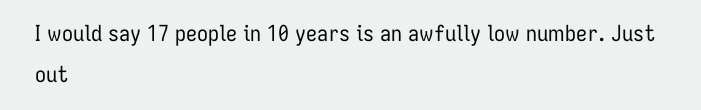I would say 17 people in 10 years is an awfully low number. Just out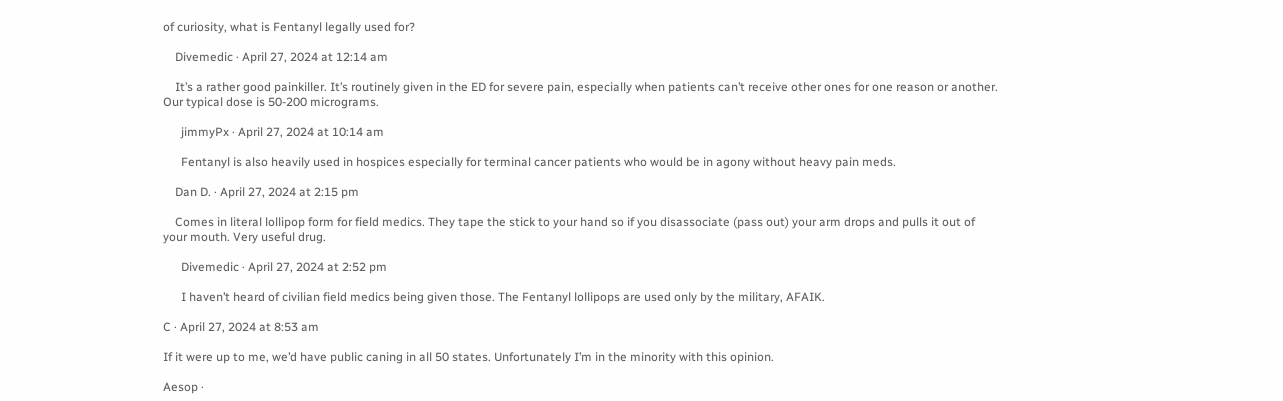of curiosity, what is Fentanyl legally used for?

    Divemedic · April 27, 2024 at 12:14 am

    It’s a rather good painkiller. It’s routinely given in the ED for severe pain, especially when patients can’t receive other ones for one reason or another. Our typical dose is 50-200 micrograms.

      jimmyPx · April 27, 2024 at 10:14 am

      Fentanyl is also heavily used in hospices especially for terminal cancer patients who would be in agony without heavy pain meds.

    Dan D. · April 27, 2024 at 2:15 pm

    Comes in literal lollipop form for field medics. They tape the stick to your hand so if you disassociate (pass out) your arm drops and pulls it out of your mouth. Very useful drug.

      Divemedic · April 27, 2024 at 2:52 pm

      I haven’t heard of civilian field medics being given those. The Fentanyl lollipops are used only by the military, AFAIK.

C · April 27, 2024 at 8:53 am

If it were up to me, we’d have public caning in all 50 states. Unfortunately I’m in the minority with this opinion.

Aesop ·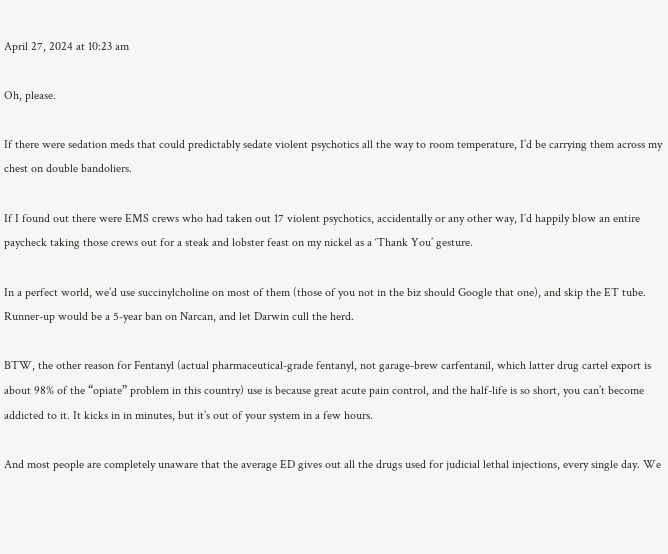April 27, 2024 at 10:23 am

Oh, please.

If there were sedation meds that could predictably sedate violent psychotics all the way to room temperature, I’d be carrying them across my chest on double bandoliers.

If I found out there were EMS crews who had taken out 17 violent psychotics, accidentally or any other way, I’d happily blow an entire paycheck taking those crews out for a steak and lobster feast on my nickel as a ‘Thank You’ gesture.

In a perfect world, we’d use succinylcholine on most of them (those of you not in the biz should Google that one), and skip the ET tube. Runner-up would be a 5-year ban on Narcan, and let Darwin cull the herd.

BTW, the other reason for Fentanyl (actual pharmaceutical-grade fentanyl, not garage-brew carfentanil, which latter drug cartel export is about 98% of the “opiate” problem in this country) use is because great acute pain control, and the half-life is so short, you can’t become addicted to it. It kicks in in minutes, but it’s out of your system in a few hours.

And most people are completely unaware that the average ED gives out all the drugs used for judicial lethal injections, every single day. We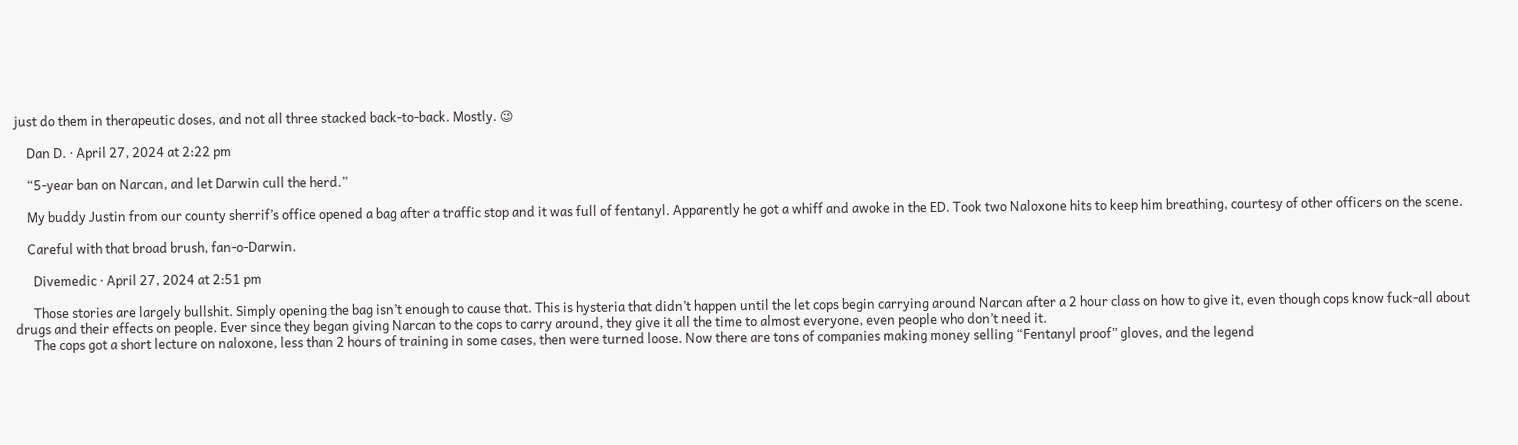just do them in therapeutic doses, and not all three stacked back-to-back. Mostly. 😉

    Dan D. · April 27, 2024 at 2:22 pm

    “5-year ban on Narcan, and let Darwin cull the herd.”

    My buddy Justin from our county sherrif’s office opened a bag after a traffic stop and it was full of fentanyl. Apparently he got a whiff and awoke in the ED. Took two Naloxone hits to keep him breathing, courtesy of other officers on the scene.

    Careful with that broad brush, fan-o-Darwin.

      Divemedic · April 27, 2024 at 2:51 pm

      Those stories are largely bullshit. Simply opening the bag isn’t enough to cause that. This is hysteria that didn’t happen until the let cops begin carrying around Narcan after a 2 hour class on how to give it, even though cops know fuck-all about drugs and their effects on people. Ever since they began giving Narcan to the cops to carry around, they give it all the time to almost everyone, even people who don’t need it.
      The cops got a short lecture on naloxone, less than 2 hours of training in some cases, then were turned loose. Now there are tons of companies making money selling “Fentanyl proof” gloves, and the legend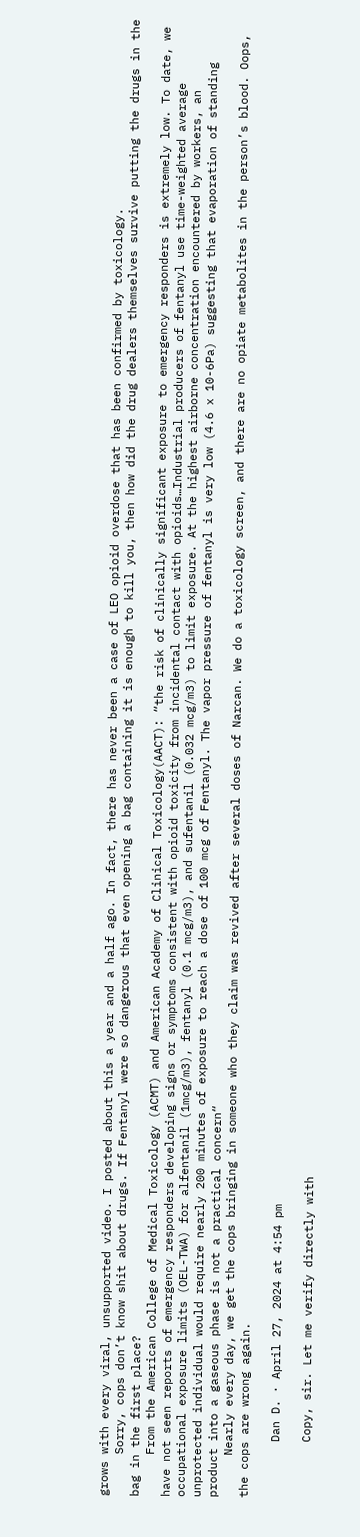grows with every viral, unsupported video. I posted about this a year and a half ago. In fact, there has never been a case of LEO opioid overdose that has been confirmed by toxicology.
      Sorry, cops don’t know shit about drugs. If Fentanyl were so dangerous that even opening a bag containing it is enough to kill you, then how did the drug dealers themselves survive putting the drugs in the bag in the first place?
      From the American College of Medical Toxicology (ACMT) and American Academy of Clinical Toxicology(AACT): “the risk of clinically significant exposure to emergency responders is extremely low. To date, we have not seen reports of emergency responders developing signs or symptoms consistent with opioid toxicity from incidental contact with opioids…Industrial producers of fentanyl use time-weighted average occupational exposure limits (OEL-TWA) for alfentanil (1mcg/m3), fentanyl (0.1 mcg/m3), and sufentanil (0.032 mcg/m3) to limit exposure. At the highest airborne concentration encountered by workers, an unprotected individual would require nearly 200 minutes of exposure to reach a dose of 100 mcg of Fentanyl. The vapor pressure of fentanyl is very low (4.6 x 10-6Pa) suggesting that evaporation of standing product into a gaseous phase is not a practical concern“
      Nearly every day, we get the cops bringing in someone who they claim was revived after several doses of Narcan. We do a toxicology screen, and there are no opiate metabolites in the person’s blood. Oops, the cops are wrong again.

        Dan D. · April 27, 2024 at 4:54 pm

        Copy, sir. Let me verify directly with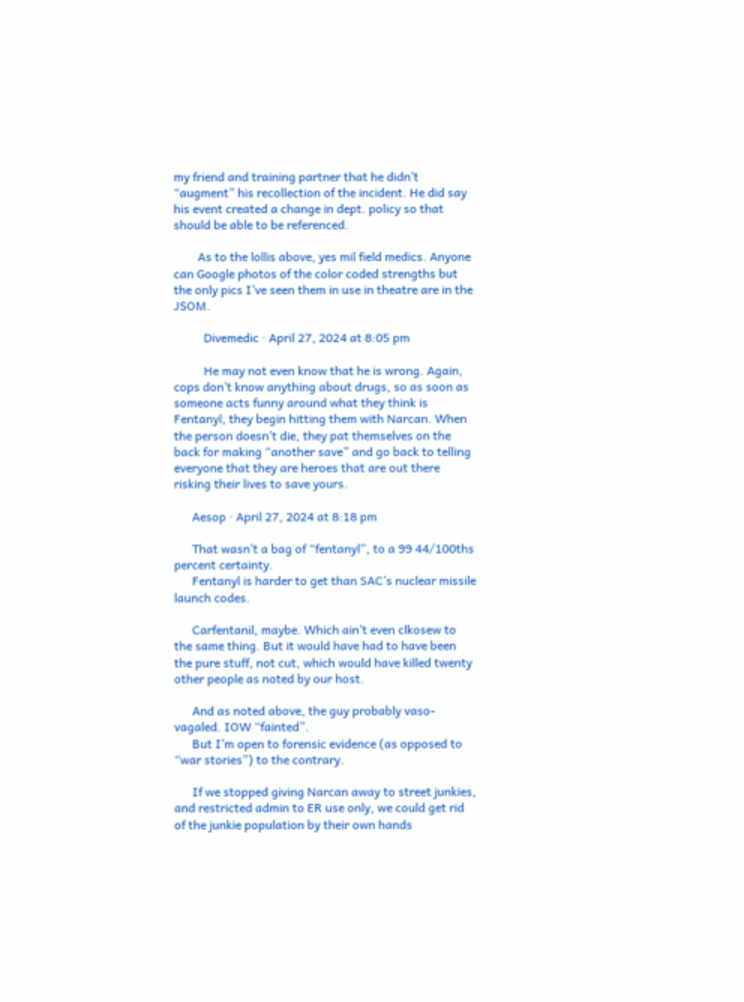my friend and training partner that he didn’t “augment” his recollection of the incident. He did say his event created a change in dept. policy so that should be able to be referenced.

        As to the lollis above, yes mil field medics. Anyone can Google photos of the color coded strengths but the only pics I’ve seen them in use in theatre are in the JSOM.

          Divemedic · April 27, 2024 at 8:05 pm

          He may not even know that he is wrong. Again, cops don’t know anything about drugs, so as soon as someone acts funny around what they think is Fentanyl, they begin hitting them with Narcan. When the person doesn’t die, they pat themselves on the back for making “another save” and go back to telling everyone that they are heroes that are out there risking their lives to save yours.

      Aesop · April 27, 2024 at 8:18 pm

      That wasn’t a bag of “fentanyl”, to a 99 44/100ths percent certainty.
      Fentanyl is harder to get than SAC’s nuclear missile launch codes.

      Carfentanil, maybe. Which ain’t even clkosew to the same thing. But it would have had to have been the pure stuff, not cut, which would have killed twenty other people as noted by our host.

      And as noted above, the guy probably vaso-vagaled. IOW “fainted”.
      But I’m open to forensic evidence (as opposed to “war stories”) to the contrary.

      If we stopped giving Narcan away to street junkies, and restricted admin to ER use only, we could get rid of the junkie population by their own hands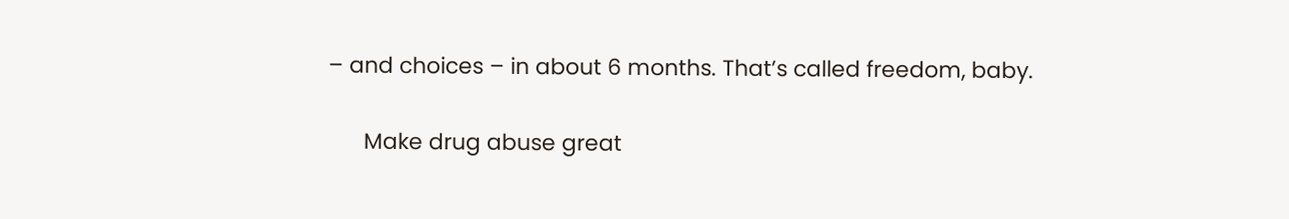– and choices – in about 6 months. That’s called freedom, baby.

      Make drug abuse great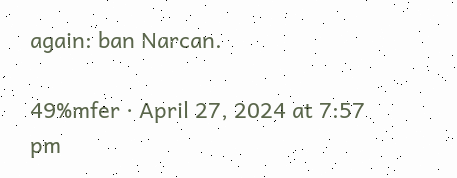again: ban Narcan.

49%mfer · April 27, 2024 at 7:57 pm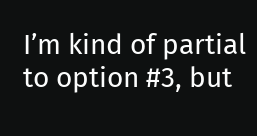I’m kind of partial to option #3, but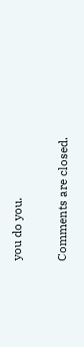you do you.

Comments are closed.